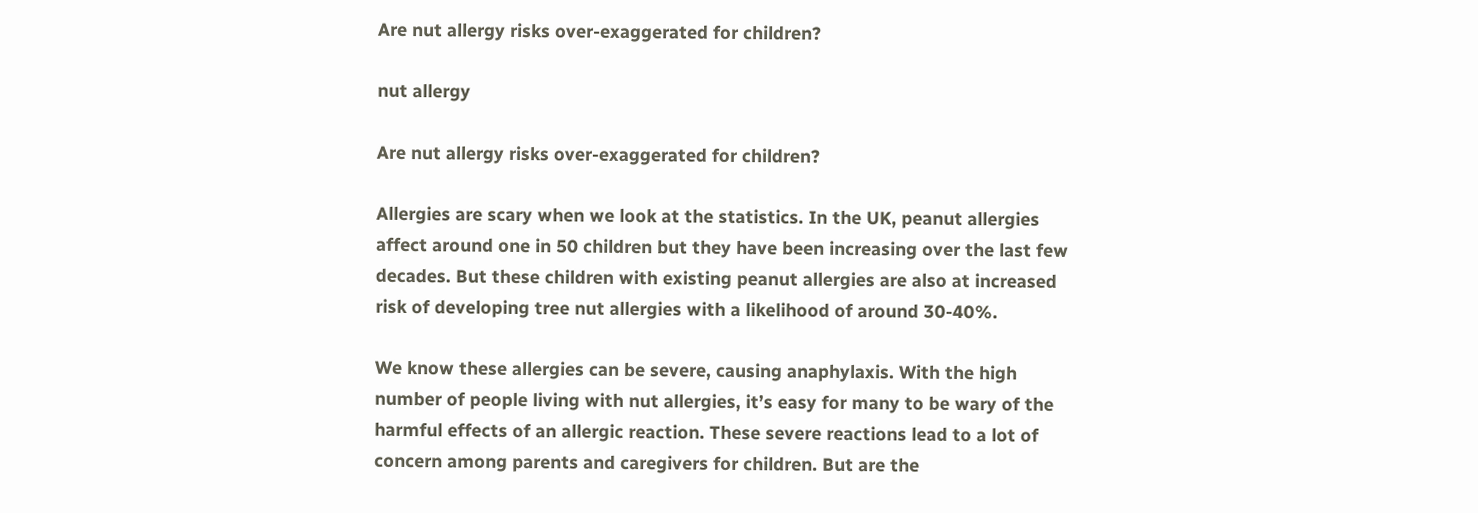Are nut allergy risks over-exaggerated for children?

nut allergy

Are nut allergy risks over-exaggerated for children?

Allergies are scary when we look at the statistics. In the UK, peanut allergies affect around one in 50 children but they have been increasing over the last few decades. But these children with existing peanut allergies are also at increased risk of developing tree nut allergies with a likelihood of around 30-40%.

We know these allergies can be severe, causing anaphylaxis. With the high number of people living with nut allergies, it’s easy for many to be wary of the harmful effects of an allergic reaction. These severe reactions lead to a lot of concern among parents and caregivers for children. But are the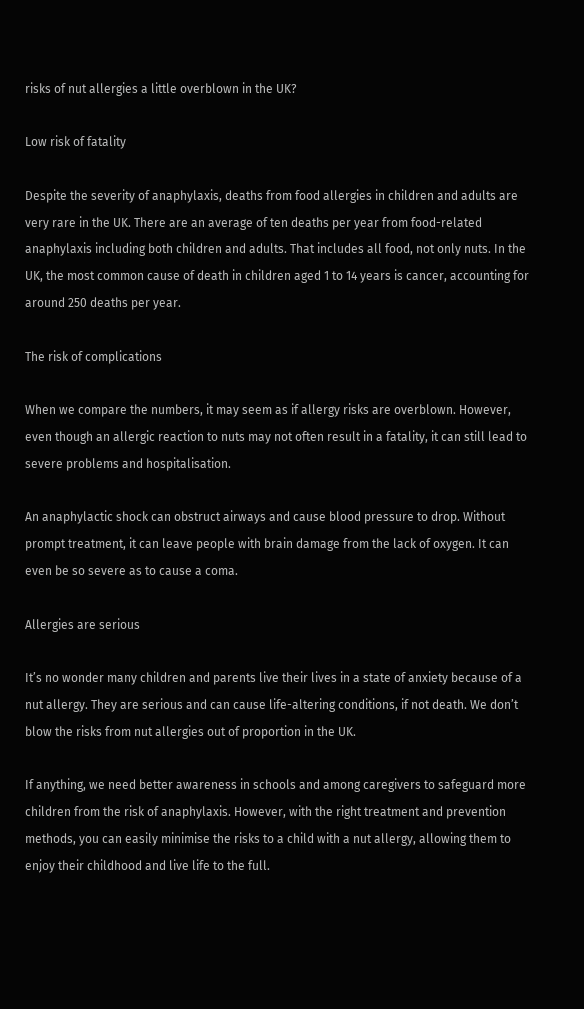risks of nut allergies a little overblown in the UK?

Low risk of fatality

Despite the severity of anaphylaxis, deaths from food allergies in children and adults are very rare in the UK. There are an average of ten deaths per year from food-related anaphylaxis including both children and adults. That includes all food, not only nuts. In the UK, the most common cause of death in children aged 1 to 14 years is cancer, accounting for around 250 deaths per year.

The risk of complications

When we compare the numbers, it may seem as if allergy risks are overblown. However, even though an allergic reaction to nuts may not often result in a fatality, it can still lead to severe problems and hospitalisation.

An anaphylactic shock can obstruct airways and cause blood pressure to drop. Without prompt treatment, it can leave people with brain damage from the lack of oxygen. It can even be so severe as to cause a coma.

Allergies are serious

It’s no wonder many children and parents live their lives in a state of anxiety because of a nut allergy. They are serious and can cause life-altering conditions, if not death. We don’t blow the risks from nut allergies out of proportion in the UK.

If anything, we need better awareness in schools and among caregivers to safeguard more children from the risk of anaphylaxis. However, with the right treatment and prevention methods, you can easily minimise the risks to a child with a nut allergy, allowing them to enjoy their childhood and live life to the full.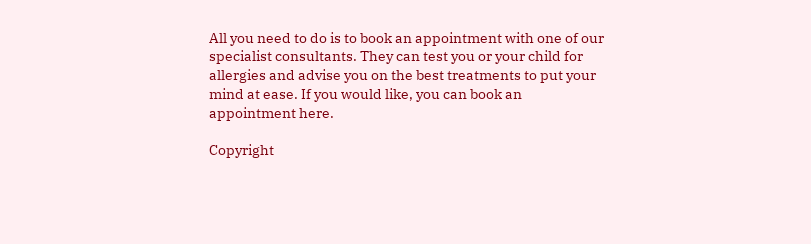All you need to do is to book an appointment with one of our specialist consultants. They can test you or your child for allergies and advise you on the best treatments to put your mind at ease. If you would like, you can book an appointment here.

Copyright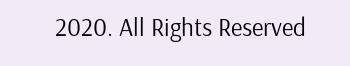2020. All Rights Reserved